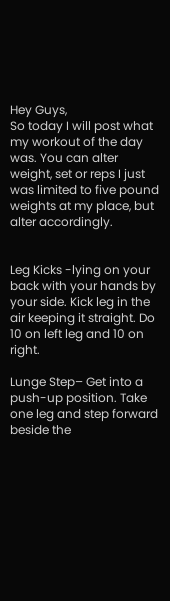Hey Guys,
So today I will post what my workout of the day was. You can alter weight, set or reps I just was limited to five pound weights at my place, but alter accordingly.


Leg Kicks -lying on your back with your hands by your side. Kick leg in the air keeping it straight. Do 10 on left leg and 10 on right.

Lunge Step– Get into a push-up position. Take one leg and step forward beside the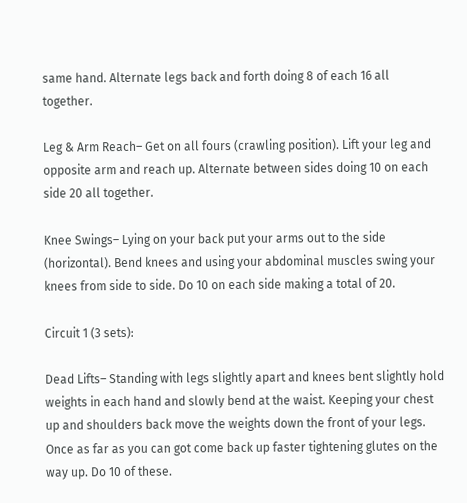same hand. Alternate legs back and forth doing 8 of each 16 all together.

Leg & Arm Reach– Get on all fours (crawling position). Lift your leg and opposite arm and reach up. Alternate between sides doing 10 on each side 20 all together.

Knee Swings– Lying on your back put your arms out to the side (horizontal). Bend knees and using your abdominal muscles swing your knees from side to side. Do 10 on each side making a total of 20.

Circuit 1 (3 sets):

Dead Lifts– Standing with legs slightly apart and knees bent slightly hold weights in each hand and slowly bend at the waist. Keeping your chest up and shoulders back move the weights down the front of your legs. Once as far as you can got come back up faster tightening glutes on the way up. Do 10 of these.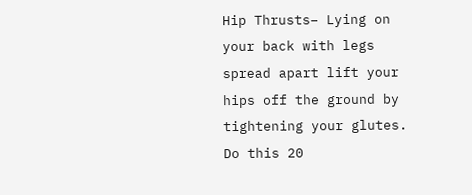Hip Thrusts– Lying on your back with legs spread apart lift your hips off the ground by tightening your glutes. Do this 20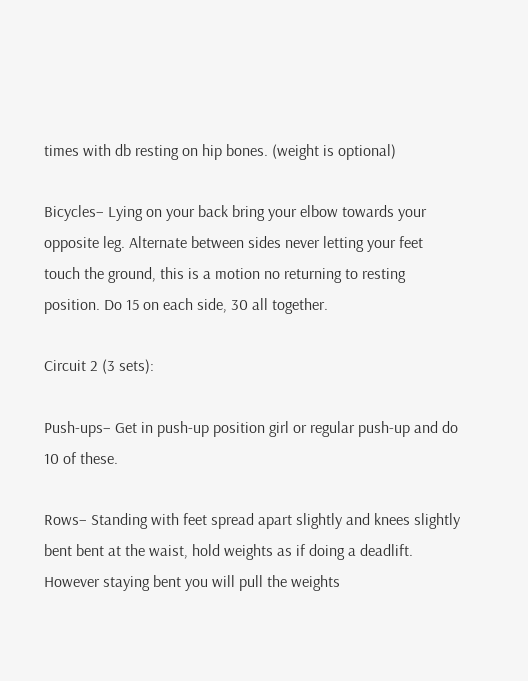times with db resting on hip bones. (weight is optional)

Bicycles– Lying on your back bring your elbow towards your opposite leg. Alternate between sides never letting your feet touch the ground, this is a motion no returning to resting position. Do 15 on each side, 30 all together.

Circuit 2 (3 sets):

Push-ups– Get in push-up position girl or regular push-up and do 10 of these.

Rows– Standing with feet spread apart slightly and knees slightly bent bent at the waist, hold weights as if doing a deadlift. However staying bent you will pull the weights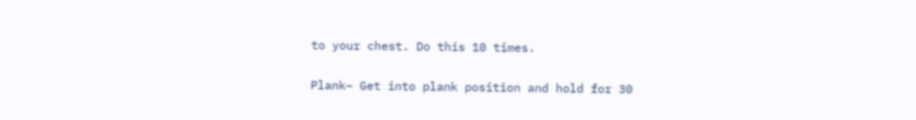to your chest. Do this 10 times.

Plank– Get into plank position and hold for 30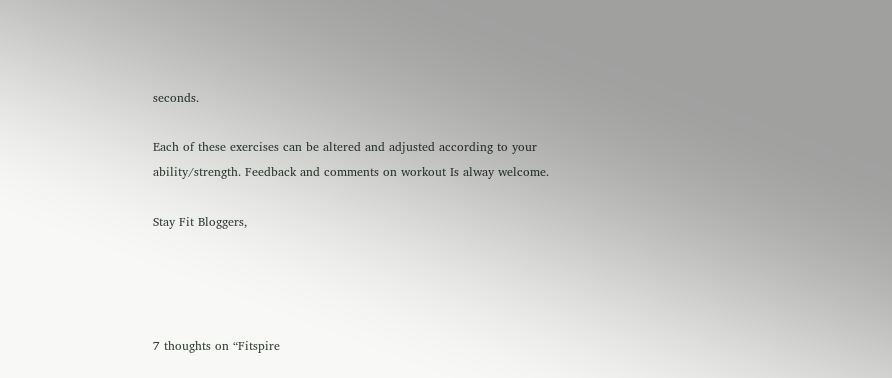seconds.

Each of these exercises can be altered and adjusted according to your ability/strength. Feedback and comments on workout Is alway welcome.

Stay Fit Bloggers,




7 thoughts on “Fitspire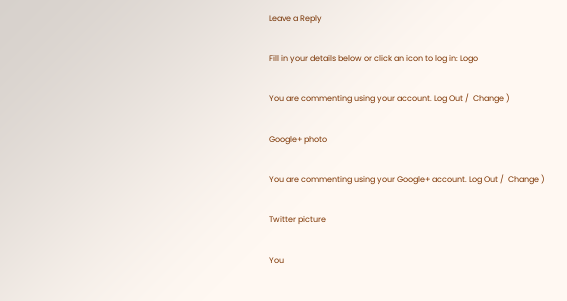Leave a Reply

Fill in your details below or click an icon to log in: Logo

You are commenting using your account. Log Out /  Change )

Google+ photo

You are commenting using your Google+ account. Log Out /  Change )

Twitter picture

You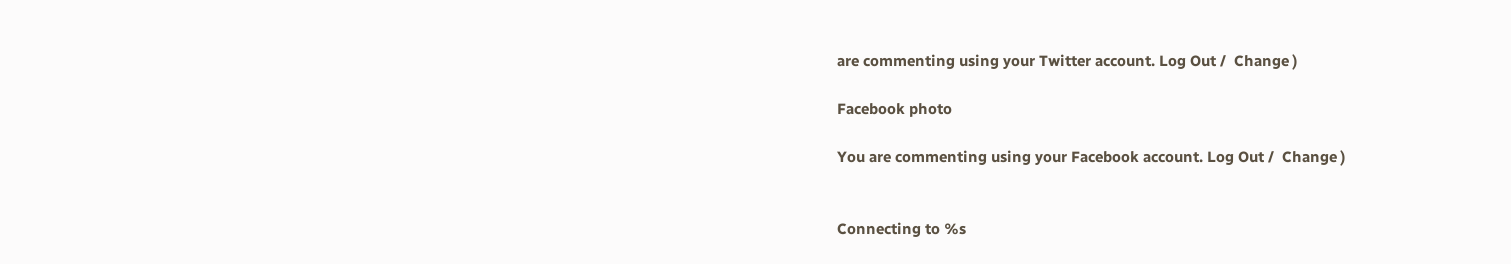are commenting using your Twitter account. Log Out /  Change )

Facebook photo

You are commenting using your Facebook account. Log Out /  Change )


Connecting to %s